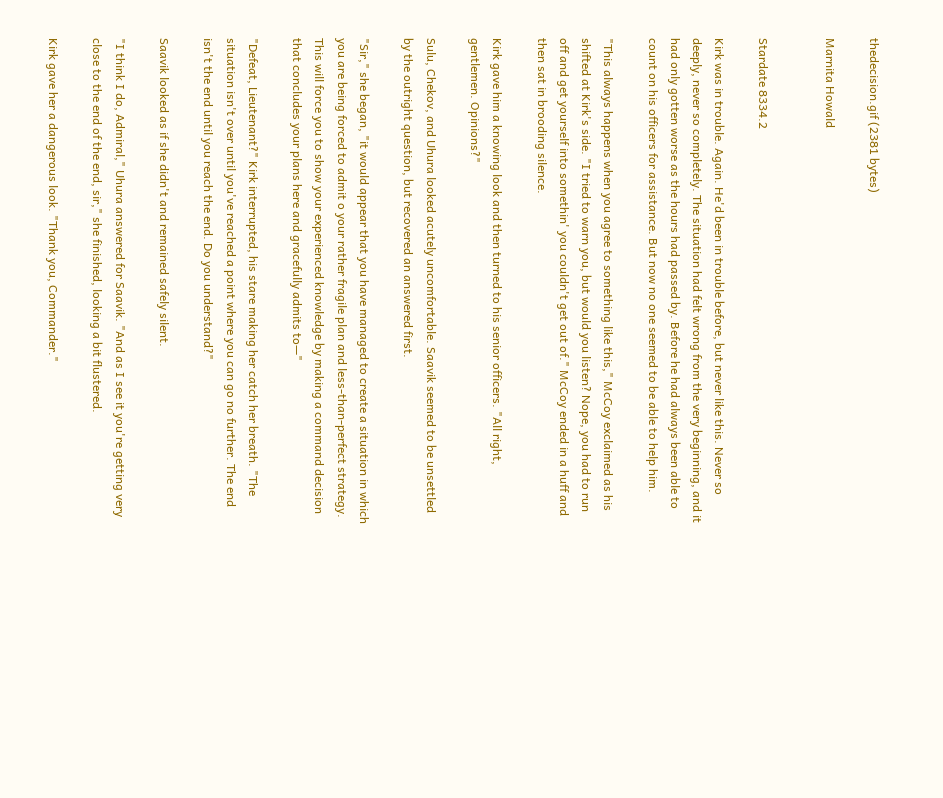thedecision.gif (2381 bytes)

Marnita Howald


Stardate 8334.2

Kirk was in trouble. Again. He'd been in trouble before, but never like this. Never so deeply, never so completely. The situation had felt wrong from the very beginning, and it had only gotten worse as the hours had passed by. Before he had always been able to count on his officers for assistance. But now no one seemed to be able to help him.

"This always happens when you agree to something like this," McCoy exclaimed as his shifted at Kirk's side. "I tried to warn you, but would you listen? Nope, you had to run off and get yourself into somethin' you couldn't get out of." McCoy ended in a huff and then sat in brooding silence.

Kirk gave him a knowing look and then turned to his senior officers. "All right, gentlemen. Opinions?"

Sulu, Chekov, and Uhura looked acutely uncomfortable. Saavik seemed to be unsettled by the outright question, but recovered an answered first.

"Sir," she began, "it would appear that you have managed to create a situation in which you are being forced to admit o your rather fragile plan and less-than-perfect strategy. This will force you to show your experienced knowledge by making a command decision that concludes your plans here and gracefully admits to—"

"Defeat, Lieutenant?" Kirk interrupted, his stare making her catch her breath. "The situation isn't over until you've reached a point where you can go no further. The end isn't the end until you reach the end. Do you understand?"

Saavik looked as if she didn't and remained safely silent.

"I think I do, Admiral," Uhura answered for Saavik. "And as I see it you're getting very close to the end of the end, sir," she finished, looking a bit flustered.

Kirk gave her a dangerous look. "Thank you, Commander."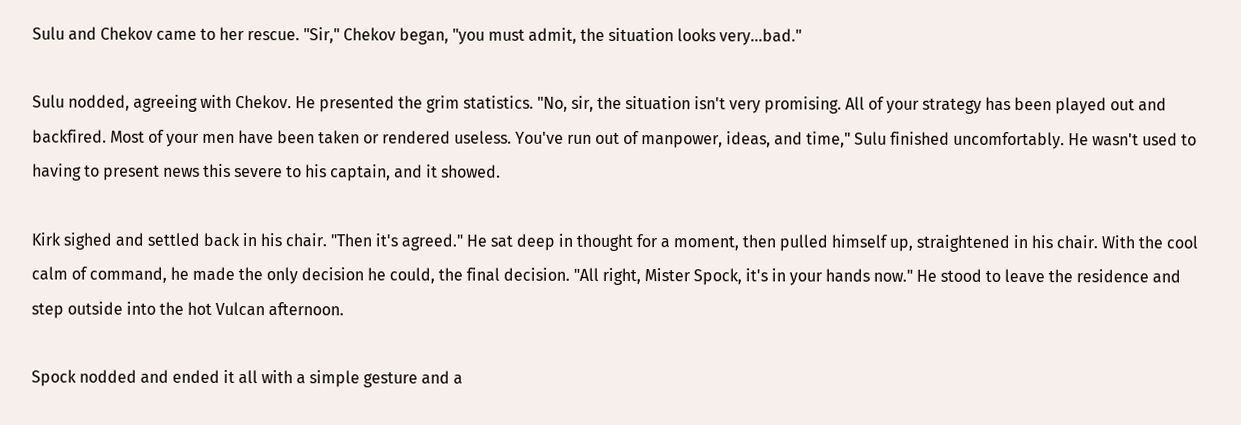Sulu and Chekov came to her rescue. "Sir," Chekov began, "you must admit, the situation looks very...bad."

Sulu nodded, agreeing with Chekov. He presented the grim statistics. "No, sir, the situation isn't very promising. All of your strategy has been played out and backfired. Most of your men have been taken or rendered useless. You've run out of manpower, ideas, and time," Sulu finished uncomfortably. He wasn't used to having to present news this severe to his captain, and it showed.

Kirk sighed and settled back in his chair. "Then it's agreed." He sat deep in thought for a moment, then pulled himself up, straightened in his chair. With the cool calm of command, he made the only decision he could, the final decision. "All right, Mister Spock, it's in your hands now." He stood to leave the residence and step outside into the hot Vulcan afternoon.

Spock nodded and ended it all with a simple gesture and a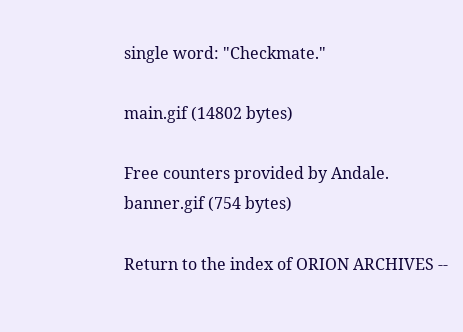single word: "Checkmate."

main.gif (14802 bytes)

Free counters provided by Andale.
banner.gif (754 bytes)

Return to the index of ORION ARCHIVES --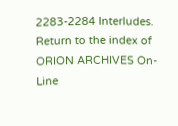2283-2284 Interludes.
Return to the index of ORION ARCHIVES On-Line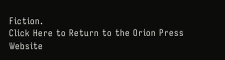Fiction.
Click Here to Return to the Orion Press Website